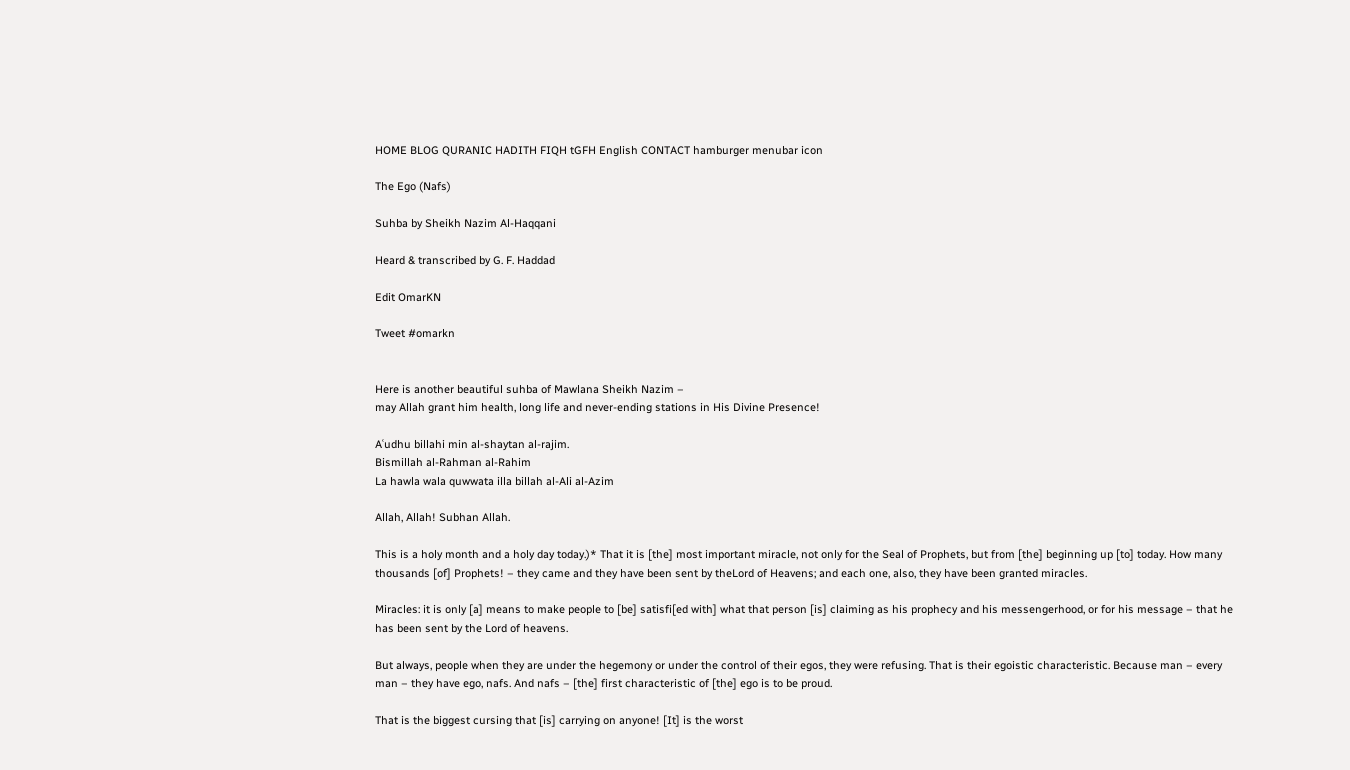HOME BLOG QURANIC HADITH FIQH tGFH English CONTACT hamburger menubar icon

The Ego (Nafs)

Suhba by Sheikh Nazim Al-Haqqani

Heard & transcribed by G. F. Haddad

Edit OmarKN

Tweet #omarkn


Here is another beautiful suhba of Mawlana Sheikh Nazim –
may Allah grant him health, long life and never-ending stations in His Divine Presence!

Aʿudhu billahi min al-shaytan al-rajim.
Bismillah al-Rahman al-Rahim
La hawla wala quwwata illa billah al-Ali al-Azim

Allah, Allah! Subhan Allah.

This is a holy month and a holy day today.)* That it is [the] most important miracle, not only for the Seal of Prophets, but from [the] beginning up [to] today. How many thousands [of] Prophets! – they came and they have been sent by theLord of Heavens; and each one, also, they have been granted miracles.

Miracles: it is only [a] means to make people to [be] satisfi[ed with] what that person [is] claiming as his prophecy and his messengerhood, or for his message – that he has been sent by the Lord of heavens.

But always, people when they are under the hegemony or under the control of their egos, they were refusing. That is their egoistic characteristic. Because man – every man – they have ego, nafs. And nafs – [the] first characteristic of [the] ego is to be proud.

That is the biggest cursing that [is] carrying on anyone! [It] is the worst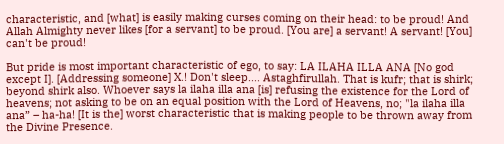characteristic, and [what] is easily making curses coming on their head: to be proud! And Allah Almighty never likes [for a servant] to be proud. [You are] a servant! A servant! [You] can't be proud!

But pride is most important characteristic of ego, to say: LA ILAHA ILLA ANA [No god except I]. [Addressing someone] X.! Don't sleep.... Astaghfirullah. That is kufr; that is shirk; beyond shirk also. Whoever says la ilaha illa ana [is] refusing the existence for the Lord of heavens; not asking to be on an equal position with the Lord of Heavens, no; "la ilaha illa ana” – ha-ha! [It is the] worst characteristic that is making people to be thrown away from the Divine Presence.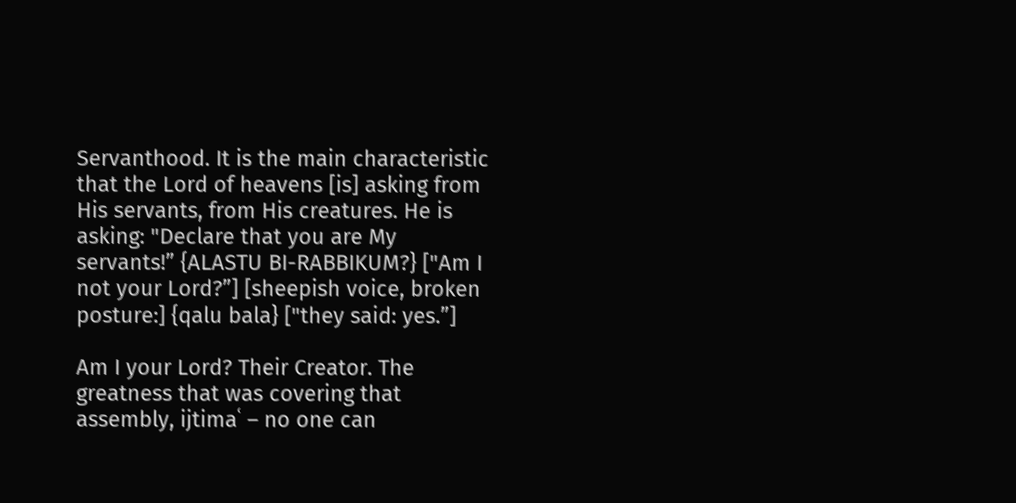Servanthood. It is the main characteristic that the Lord of heavens [is] asking from His servants, from His creatures. He is asking: "Declare that you are My servants!” {ALASTU BI-RABBIKUM?} ["Am I not your Lord?”] [sheepish voice, broken posture:] {qalu bala} ["they said: yes.”]

Am I your Lord? Their Creator. The greatness that was covering that assembly, ijtimaʿ – no one can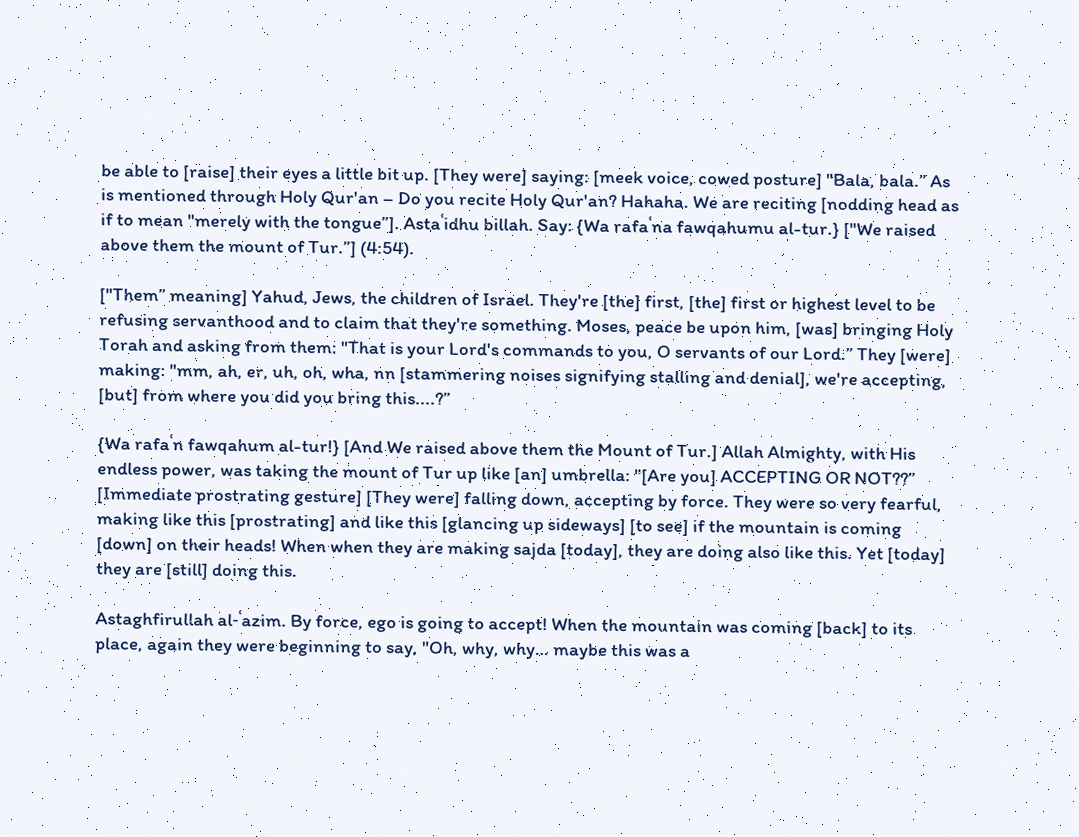be able to [raise] their eyes a little bit up. [They were] saying: [meek voice, cowed posture] "Bala, bala.” As is mentioned through Holy Qur'an – Do you recite Holy Qur'an? Hahaha. We are reciting [nodding head as if to mean "merely with the tongue”]. Astaʿidhu billah. Say: {Wa rafaʿna fawqahumu al-tur.} ["We raised above them the mount of Tur.”] (4:54).

["Them” meaning] Yahud, Jews, the children of Israel. They're [the] first, [the] first or highest level to be refusing servanthood and to claim that they're something. Moses, peace be upon him, [was] bringing Holy Torah and asking from them: "That is your Lord's commands to you, O servants of our Lord.” They [were] making: "mm, ah, er, uh, oh, wha, nn [stammering noises signifying stalling and denial], we're accepting, [but] from where you did you bring this....?”

{Wa rafaʿn fawqahum al-tur!} [And We raised above them the Mount of Tur.] Allah Almighty, with His endless power, was taking the mount of Tur up like [an] umbrella: "[Are you] ACCEPTING OR NOT??” [Immediate prostrating gesture] [They were] falling down, accepting by force. They were so very fearful, making like this [prostrating] and like this [glancing up sideways] [to see] if the mountain is coming [down] on their heads! When when they are making sajda [today], they are doing also like this. Yet [today] they are [still] doing this.

Astaghfirullah al-ʿazim. By force, ego is going to accept! When the mountain was coming [back] to its place, again they were beginning to say, "Oh, why, why… maybe this was a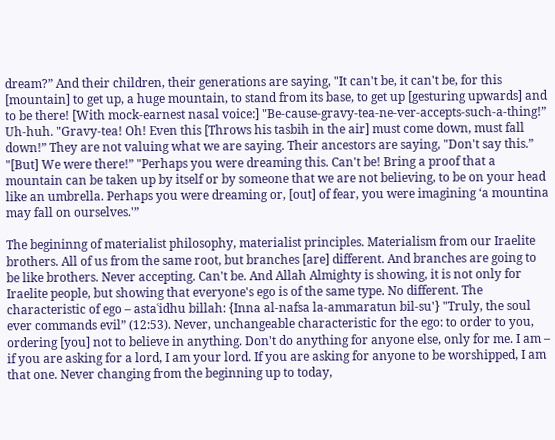dream?” And their children, their generations are saying, "It can't be, it can't be, for this [mountain] to get up, a huge mountain, to stand from its base, to get up [gesturing upwards] and to be there! [With mock-earnest nasal voice:] "Be-cause-gravy-tea-ne-ver-accepts-such-a-thing!” Uh-huh. "Gravy-tea! Oh! Even this [Throws his tasbih in the air] must come down, must fall down!” They are not valuing what we are saying. Their ancestors are saying, "Don't say this.” "[But] We were there!” "Perhaps you were dreaming this. Can't be! Bring a proof that a mountain can be taken up by itself or by someone that we are not believing, to be on your head like an umbrella. Perhaps you were dreaming or, [out] of fear, you were imagining ‘a mountina may fall on ourselves.'”

The begininng of materialist philosophy, materialist principles. Materialism from our Iraelite brothers. All of us from the same root, but branches [are] different. And branches are going to be like brothers. Never accepting. Can't be. And Allah Almighty is showing, it is not only for Iraelite people, but showing that everyone's ego is of the same type. No different. The characteristic of ego – astaʿidhu billah: {Inna al-nafsa la-ammaratun bil-su'} "Truly, the soul ever commands evil” (12:53). Never, unchangeable characteristic for the ego: to order to you, ordering [you] not to believe in anything. Don't do anything for anyone else, only for me. I am – if you are asking for a lord, I am your lord. If you are asking for anyone to be worshipped, I am that one. Never changing from the beginning up to today,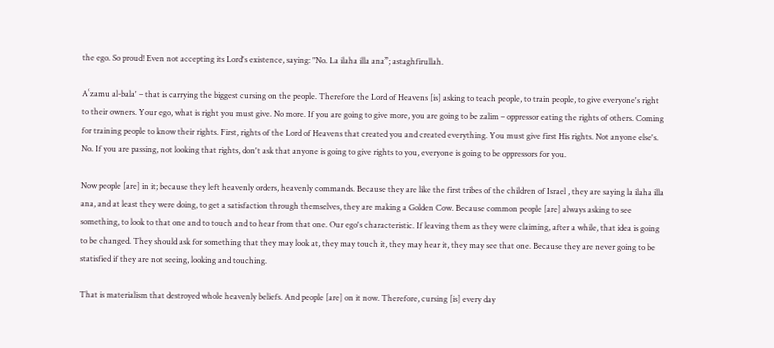the ego. So proud! Even not accepting its Lord's existence, saying: "No. La ilaha illa ana”; astaghfirullah.

Aʿzamu al-bala' – that is carrying the biggest cursing on the people. Therefore the Lord of Heavens [is] asking to teach people, to train people, to give everyone's right to their owners. Your ego, what is right you must give. No more. If you are going to give more, you are going to be zalim – oppressor eating the rights of others. Coming for training people to know their rights. First, rights of the Lord of Heavens that created you and created everything. You must give first His rights. Not anyone else's. No. If you are passing, not looking that rights, don't ask that anyone is going to give rights to you, everyone is going to be oppressors for you.

Now people [are] in it; because they left heavenly orders, heavenly commands. Because they are like the first tribes of the children of Israel , they are saying la ilaha illa ana, and at least they were doing, to get a satisfaction through themselves, they are making a Golden Cow. Because common people [are] always asking to see something, to look to that one and to touch and to hear from that one. Our ego's characteristic. If leaving them as they were claiming, after a while, that idea is going to be changed. They should ask for something that they may look at, they may touch it, they may hear it, they may see that one. Because they are never going to be statisfied if they are not seeing, looking and touching.

That is materialism that destroyed whole heavenly beliefs. And people [are] on it now. Therefore, cursing [is] every day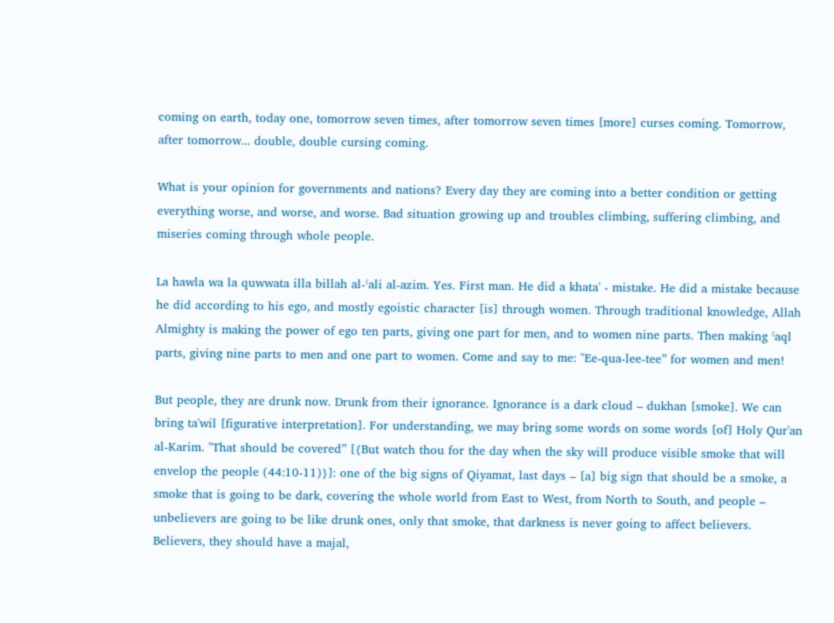coming on earth, today one, tomorrow seven times, after tomorrow seven times [more] curses coming. Tomorrow, after tomorrow... double, double cursing coming.

What is your opinion for governments and nations? Every day they are coming into a better condition or getting everything worse, and worse, and worse. Bad situation growing up and troubles climbing, suffering climbing, and miseries coming through whole people.

La hawla wa la quwwata illa billah al-ʿali al-azim. Yes. First man. He did a khata' - mistake. He did a mistake because he did according to his ego, and mostly egoistic character [is] through women. Through traditional knowledge, Allah Almighty is making the power of ego ten parts, giving one part for men, and to women nine parts. Then making ʿaql parts, giving nine parts to men and one part to women. Come and say to me: "Ee-qua-lee-tee” for women and men!

But people, they are drunk now. Drunk from their ignorance. Ignorance is a dark cloud – dukhan [smoke]. We can bring ta'wil [figurative interpretation]. For understanding, we may bring some words on some words [of] Holy Qur'an al-Karim. "That should be covered” [{But watch thou for the day when the sky will produce visible smoke that will envelop the people (44:10-11)}]: one of the big signs of Qiyamat, last days – [a] big sign that should be a smoke, a smoke that is going to be dark, covering the whole world from East to West, from North to South, and people – unbelievers are going to be like drunk ones, only that smoke, that darkness is never going to affect believers. Believers, they should have a majal,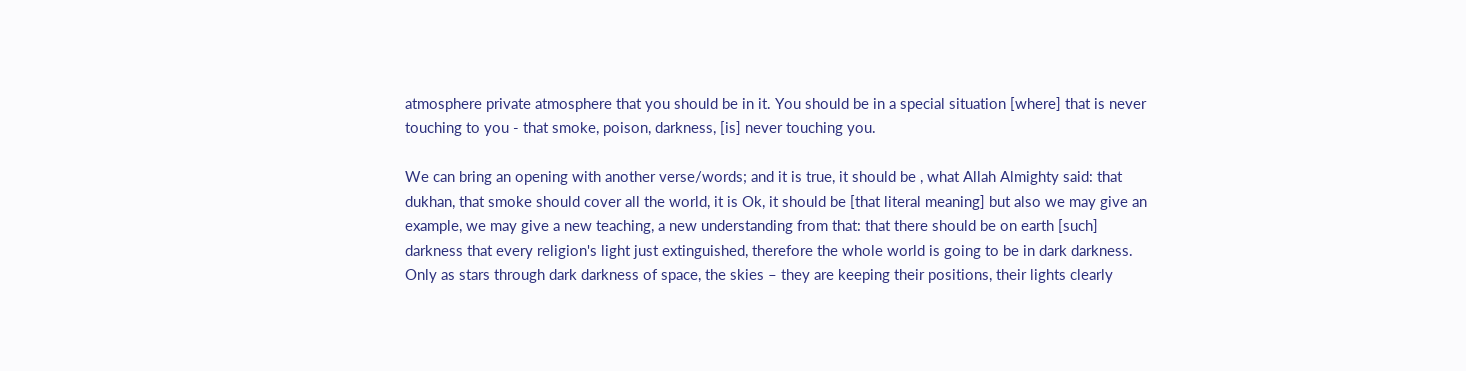atmosphere private atmosphere that you should be in it. You should be in a special situation [where] that is never touching to you - that smoke, poison, darkness, [is] never touching you.

We can bring an opening with another verse/words; and it is true, it should be , what Allah Almighty said: that dukhan, that smoke should cover all the world, it is Ok, it should be [that literal meaning] but also we may give an example, we may give a new teaching, a new understanding from that: that there should be on earth [such] darkness that every religion's light just extinguished, therefore the whole world is going to be in dark darkness. Only as stars through dark darkness of space, the skies – they are keeping their positions, their lights clearly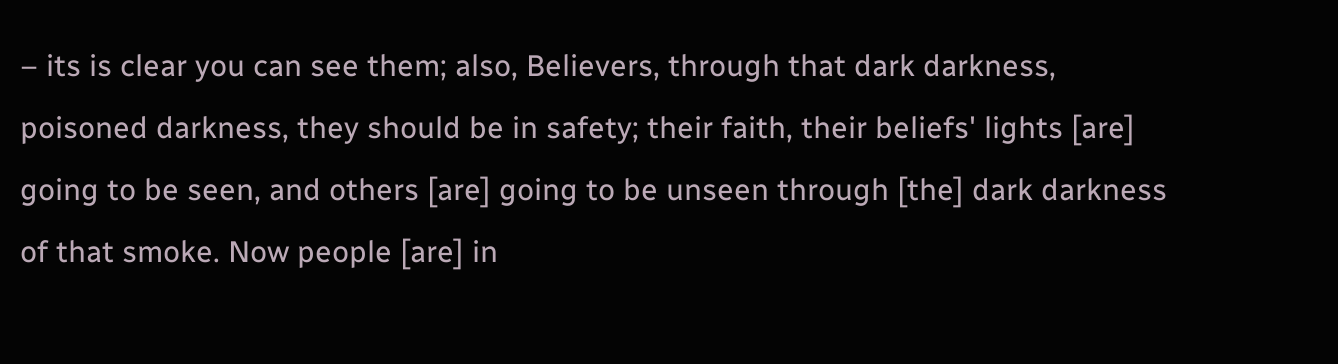– its is clear you can see them; also, Believers, through that dark darkness, poisoned darkness, they should be in safety; their faith, their beliefs' lights [are] going to be seen, and others [are] going to be unseen through [the] dark darkness of that smoke. Now people [are] in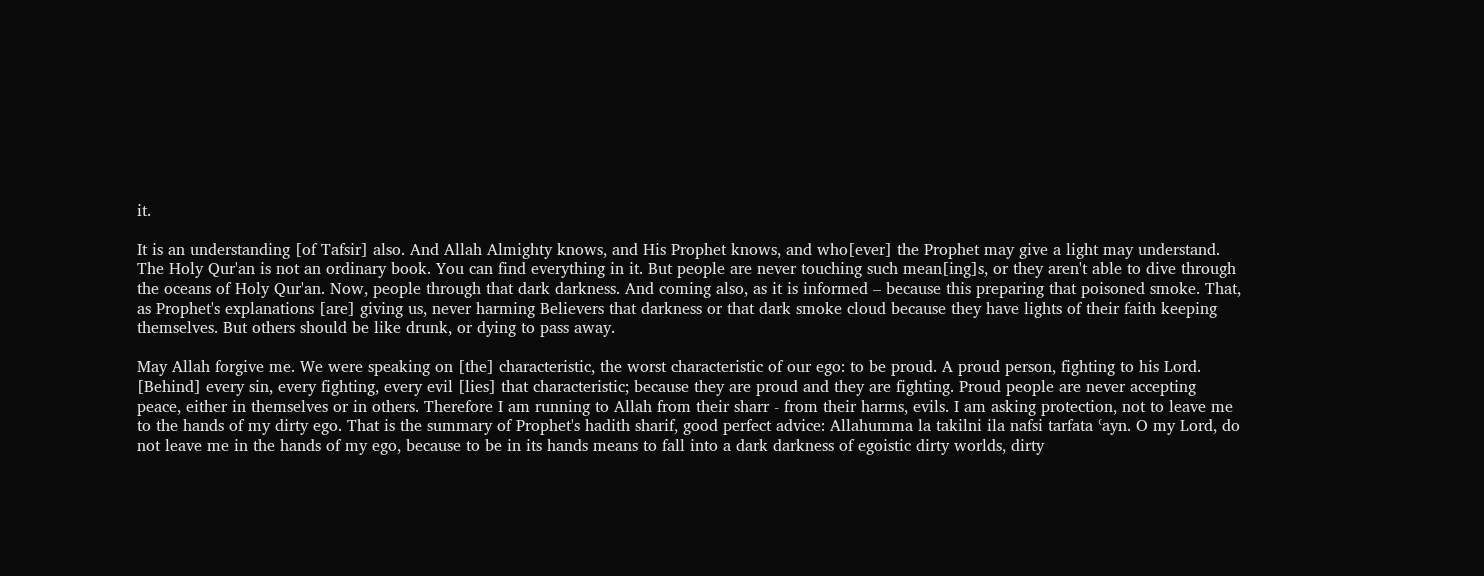it.

It is an understanding [of Tafsir] also. And Allah Almighty knows, and His Prophet knows, and who[ever] the Prophet may give a light may understand. The Holy Qur'an is not an ordinary book. You can find everything in it. But people are never touching such mean[ing]s, or they aren't able to dive through the oceans of Holy Qur'an. Now, people through that dark darkness. And coming also, as it is informed – because this preparing that poisoned smoke. That, as Prophet's explanations [are] giving us, never harming Believers that darkness or that dark smoke cloud because they have lights of their faith keeping themselves. But others should be like drunk, or dying to pass away.

May Allah forgive me. We were speaking on [the] characteristic, the worst characteristic of our ego: to be proud. A proud person, fighting to his Lord. [Behind] every sin, every fighting, every evil [lies] that characteristic; because they are proud and they are fighting. Proud people are never accepting peace, either in themselves or in others. Therefore I am running to Allah from their sharr - from their harms, evils. I am asking protection, not to leave me to the hands of my dirty ego. That is the summary of Prophet's hadith sharif, good perfect advice: Allahumma la takilni ila nafsi tarfata ʿayn. O my Lord, do not leave me in the hands of my ego, because to be in its hands means to fall into a dark darkness of egoistic dirty worlds, dirty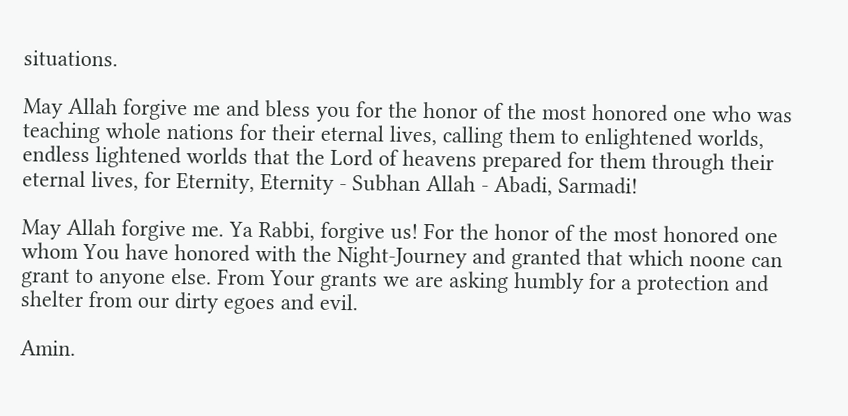situations.

May Allah forgive me and bless you for the honor of the most honored one who was teaching whole nations for their eternal lives, calling them to enlightened worlds, endless lightened worlds that the Lord of heavens prepared for them through their eternal lives, for Eternity, Eternity - Subhan Allah - Abadi, Sarmadi!

May Allah forgive me. Ya Rabbi, forgive us! For the honor of the most honored one whom You have honored with the Night-Journey and granted that which noone can grant to anyone else. From Your grants we are asking humbly for a protection and shelter from our dirty egoes and evil.

Amin.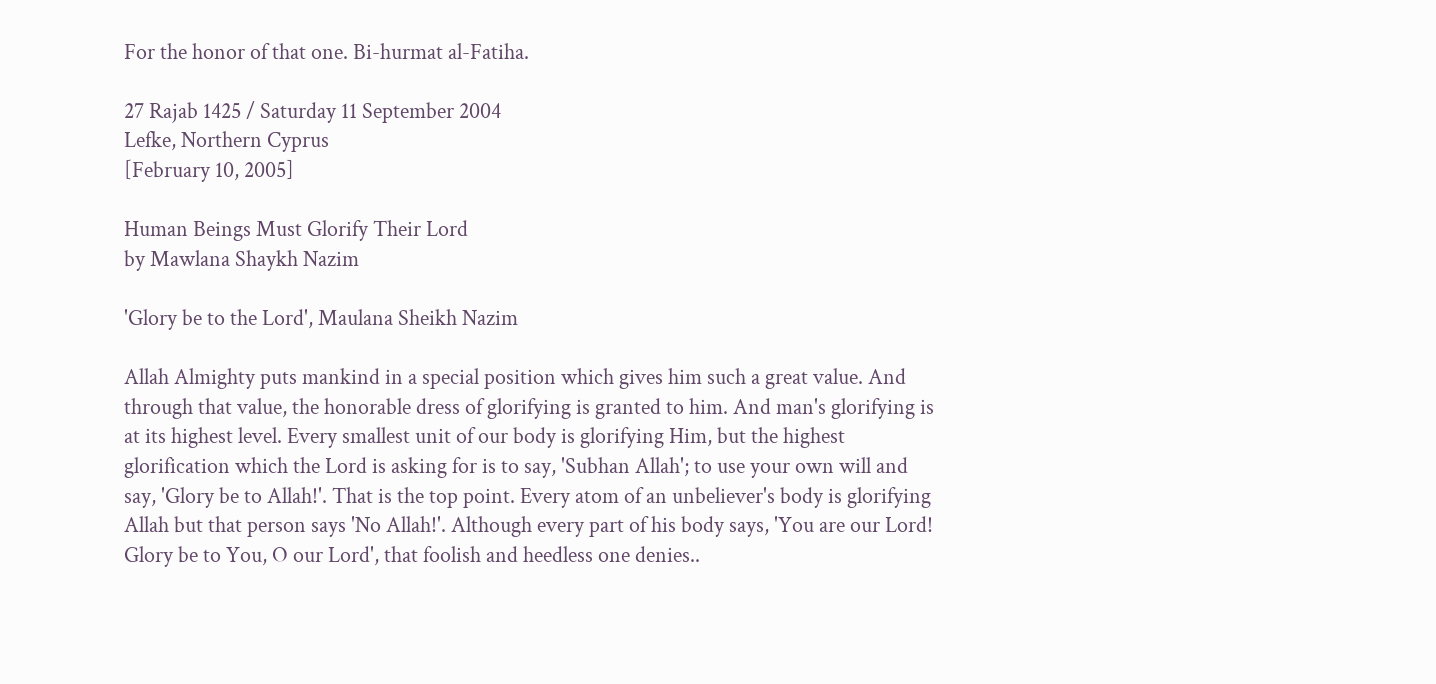For the honor of that one. Bi-hurmat al-Fatiha.

27 Rajab 1425 / Saturday 11 September 2004
Lefke, Northern Cyprus
[February 10, 2005]

Human Beings Must Glorify Their Lord
by Mawlana Shaykh Nazim

'Glory be to the Lord', Maulana Sheikh Nazim

Allah Almighty puts mankind in a special position which gives him such a great value. And through that value, the honorable dress of glorifying is granted to him. And man's glorifying is at its highest level. Every smallest unit of our body is glorifying Him, but the highest glorification which the Lord is asking for is to say, 'Subhan Allah'; to use your own will and say, 'Glory be to Allah!'. That is the top point. Every atom of an unbeliever's body is glorifying Allah but that person says 'No Allah!'. Although every part of his body says, 'You are our Lord! Glory be to You, O our Lord', that foolish and heedless one denies..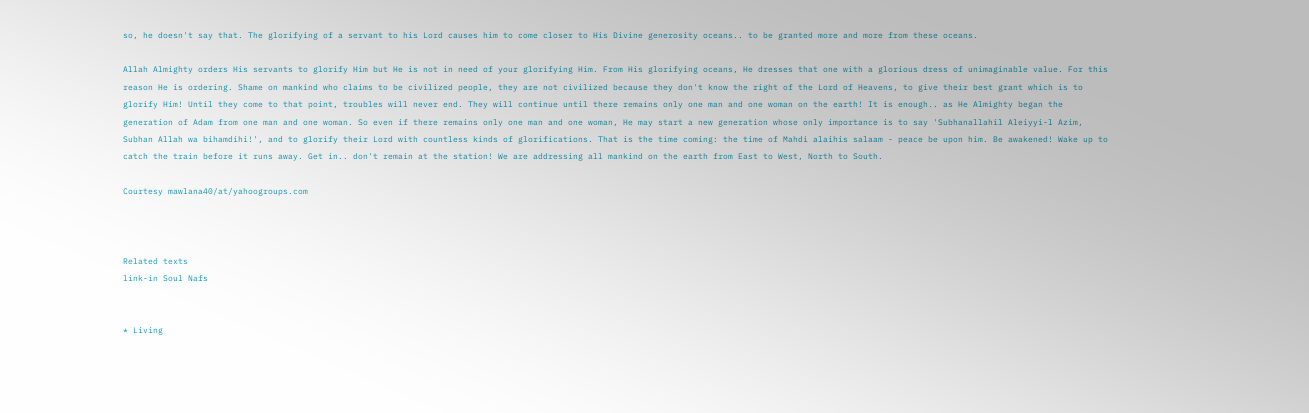so, he doesn't say that. The glorifying of a servant to his Lord causes him to come closer to His Divine generosity oceans.. to be granted more and more from these oceans.

Allah Almighty orders His servants to glorify Him but He is not in need of your glorifying Him. From His glorifying oceans, He dresses that one with a glorious dress of unimaginable value. For this reason He is ordering. Shame on mankind who claims to be civilized people, they are not civilized because they don't know the right of the Lord of Heavens, to give their best grant which is to glorify Him! Until they come to that point, troubles will never end. They will continue until there remains only one man and one woman on the earth! It is enough.. as He Almighty began the generation of Adam from one man and one woman. So even if there remains only one man and one woman, He may start a new generation whose only importance is to say 'Subhanallahil Aleiyyi-l Azim, Subhan Allah wa bihamdihi!', and to glorify their Lord with countless kinds of glorifications. That is the time coming: the time of Mahdi alaihis salaam - peace be upon him. Be awakened! Wake up to catch the train before it runs away. Get in.. don't remain at the station! We are addressing all mankind on the earth from East to West, North to South.

Courtesy mawlana40/at/yahoogroups.com



Related texts
link-in Soul Nafs


* Living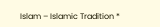Islam – Islamic Tradition *